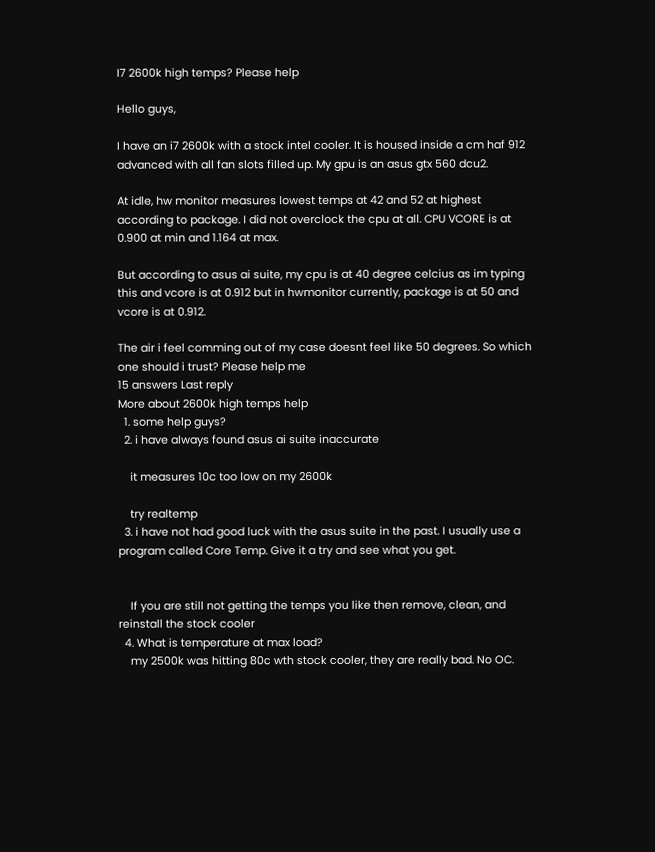I7 2600k high temps? Please help

Hello guys,

I have an i7 2600k with a stock intel cooler. It is housed inside a cm haf 912 advanced with all fan slots filled up. My gpu is an asus gtx 560 dcu2.

At idle, hw monitor measures lowest temps at 42 and 52 at highest according to package. I did not overclock the cpu at all. CPU VCORE is at 0.900 at min and 1.164 at max.

But according to asus ai suite, my cpu is at 40 degree celcius as im typing this and vcore is at 0.912 but in hwmonitor currently, package is at 50 and vcore is at 0.912.

The air i feel comming out of my case doesnt feel like 50 degrees. So which one should i trust? Please help me
15 answers Last reply
More about 2600k high temps help
  1. some help guys?
  2. i have always found asus ai suite inaccurate

    it measures 10c too low on my 2600k

    try realtemp
  3. i have not had good luck with the asus suite in the past. I usually use a program called Core Temp. Give it a try and see what you get.


    If you are still not getting the temps you like then remove, clean, and reinstall the stock cooler
  4. What is temperature at max load?
    my 2500k was hitting 80c wth stock cooler, they are really bad. No OC.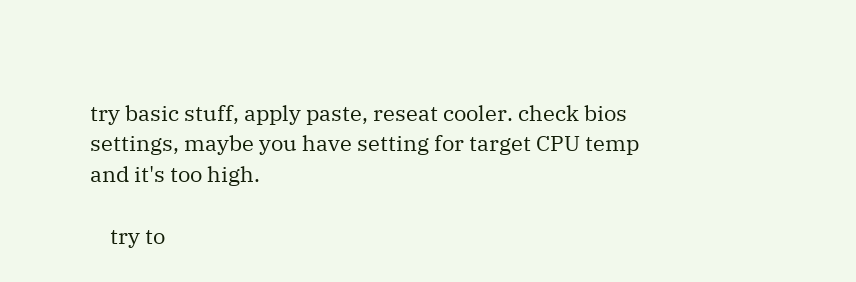try basic stuff, apply paste, reseat cooler. check bios settings, maybe you have setting for target CPU temp and it's too high.

    try to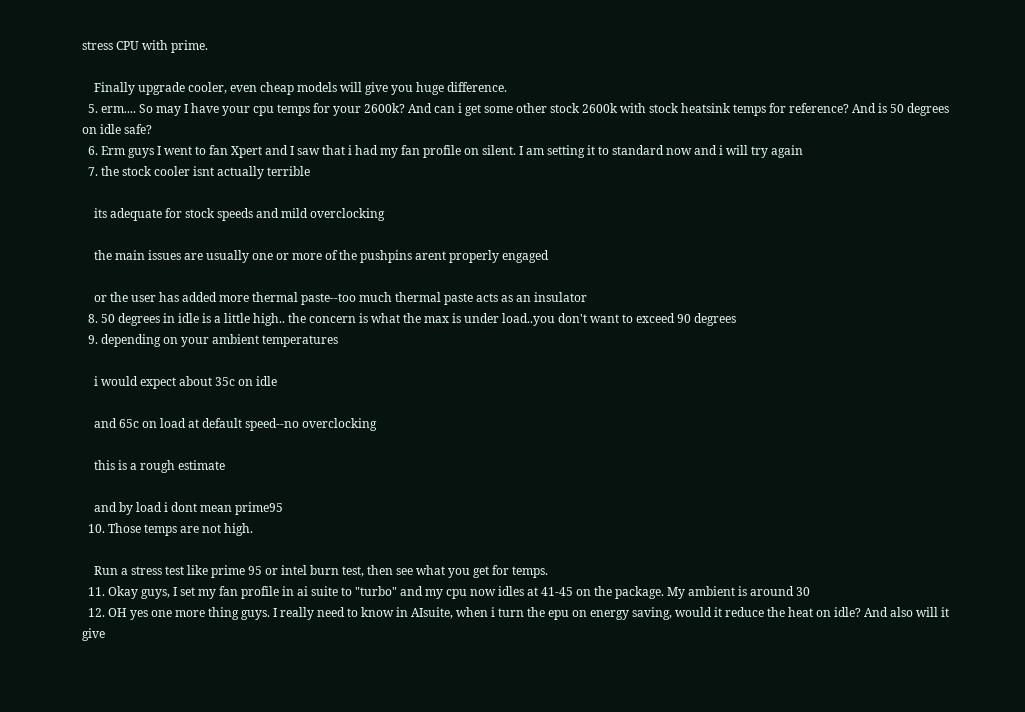stress CPU with prime.

    Finally upgrade cooler, even cheap models will give you huge difference.
  5. erm.... So may I have your cpu temps for your 2600k? And can i get some other stock 2600k with stock heatsink temps for reference? And is 50 degrees on idle safe?
  6. Erm guys I went to fan Xpert and I saw that i had my fan profile on silent. I am setting it to standard now and i will try again
  7. the stock cooler isnt actually terrible

    its adequate for stock speeds and mild overclocking

    the main issues are usually one or more of the pushpins arent properly engaged

    or the user has added more thermal paste--too much thermal paste acts as an insulator
  8. 50 degrees in idle is a little high.. the concern is what the max is under load..you don't want to exceed 90 degrees
  9. depending on your ambient temperatures

    i would expect about 35c on idle

    and 65c on load at default speed--no overclocking

    this is a rough estimate

    and by load i dont mean prime95
  10. Those temps are not high.

    Run a stress test like prime 95 or intel burn test, then see what you get for temps.
  11. Okay guys, I set my fan profile in ai suite to "turbo" and my cpu now idles at 41-45 on the package. My ambient is around 30
  12. OH yes one more thing guys. I really need to know in AIsuite, when i turn the epu on energy saving, would it reduce the heat on idle? And also will it give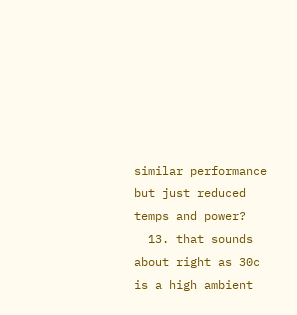similar performance but just reduced temps and power?
  13. that sounds about right as 30c is a high ambient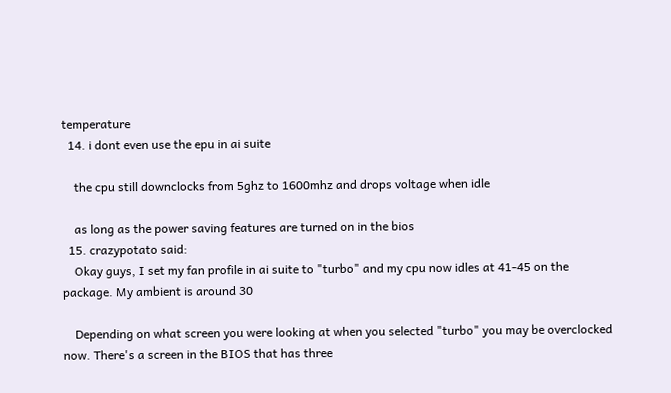temperature
  14. i dont even use the epu in ai suite

    the cpu still downclocks from 5ghz to 1600mhz and drops voltage when idle

    as long as the power saving features are turned on in the bios
  15. crazypotato said:
    Okay guys, I set my fan profile in ai suite to "turbo" and my cpu now idles at 41-45 on the package. My ambient is around 30

    Depending on what screen you were looking at when you selected "turbo" you may be overclocked now. There's a screen in the BIOS that has three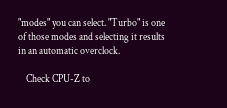"modes" you can select. "Turbo" is one of those modes and selecting it results in an automatic overclock.

    Check CPU-Z to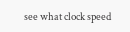see what clock speed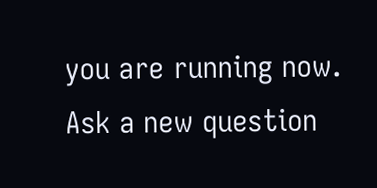you are running now.
Ask a new question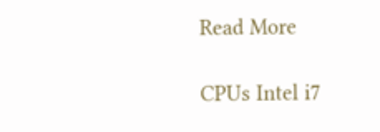Read More

CPUs Intel i7